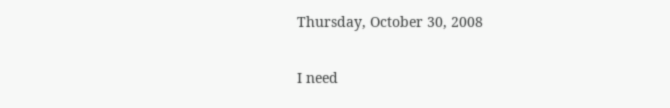Thursday, October 30, 2008

I need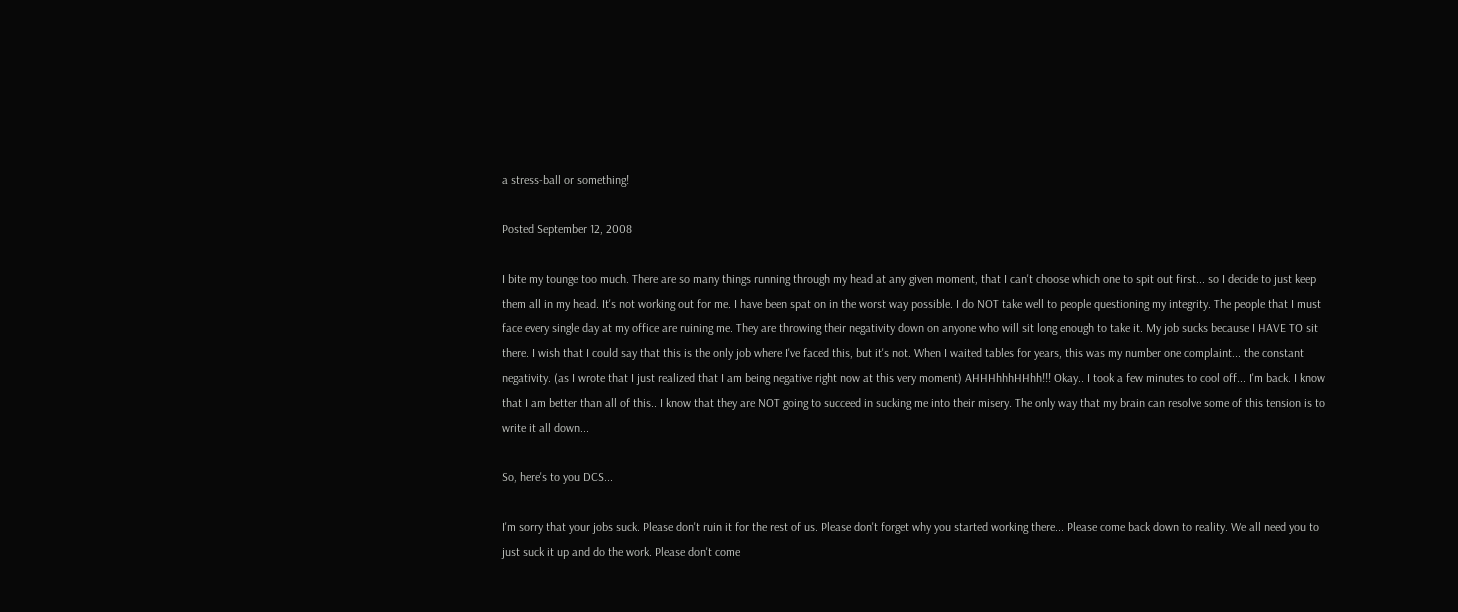a stress-ball or something!

Posted September 12, 2008

I bite my tounge too much. There are so many things running through my head at any given moment, that I can't choose which one to spit out first... so I decide to just keep them all in my head. It's not working out for me. I have been spat on in the worst way possible. I do NOT take well to people questioning my integrity. The people that I must face every single day at my office are ruining me. They are throwing their negativity down on anyone who will sit long enough to take it. My job sucks because I HAVE TO sit there. I wish that I could say that this is the only job where I've faced this, but it's not. When I waited tables for years, this was my number one complaint... the constant negativity. (as I wrote that I just realized that I am being negative right now at this very moment) AHHHhhhHHhh!!! Okay.. I took a few minutes to cool off... I'm back. I know that I am better than all of this.. I know that they are NOT going to succeed in sucking me into their misery. The only way that my brain can resolve some of this tension is to write it all down...

So, here's to you DCS...

I'm sorry that your jobs suck. Please don't ruin it for the rest of us. Please don't forget why you started working there... Please come back down to reality. We all need you to just suck it up and do the work. Please don't come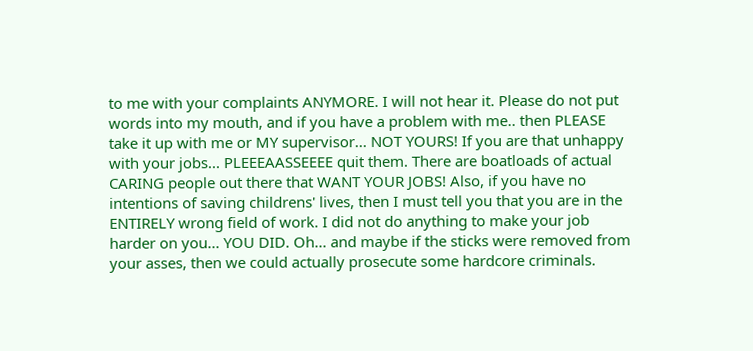to me with your complaints ANYMORE. I will not hear it. Please do not put words into my mouth, and if you have a problem with me.. then PLEASE take it up with me or MY supervisor... NOT YOURS! If you are that unhappy with your jobs... PLEEEAASSEEEE quit them. There are boatloads of actual CARING people out there that WANT YOUR JOBS! Also, if you have no intentions of saving childrens' lives, then I must tell you that you are in the ENTIRELY wrong field of work. I did not do anything to make your job harder on you... YOU DID. Oh... and maybe if the sticks were removed from your asses, then we could actually prosecute some hardcore criminals.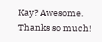Kay? Awesome. Thanks so much!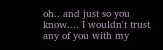oh.. and just so you know.... I wouldn't trust any of you with my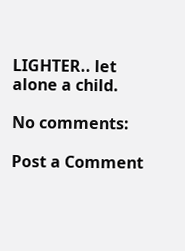LIGHTER.. let alone a child.

No comments:

Post a Comment